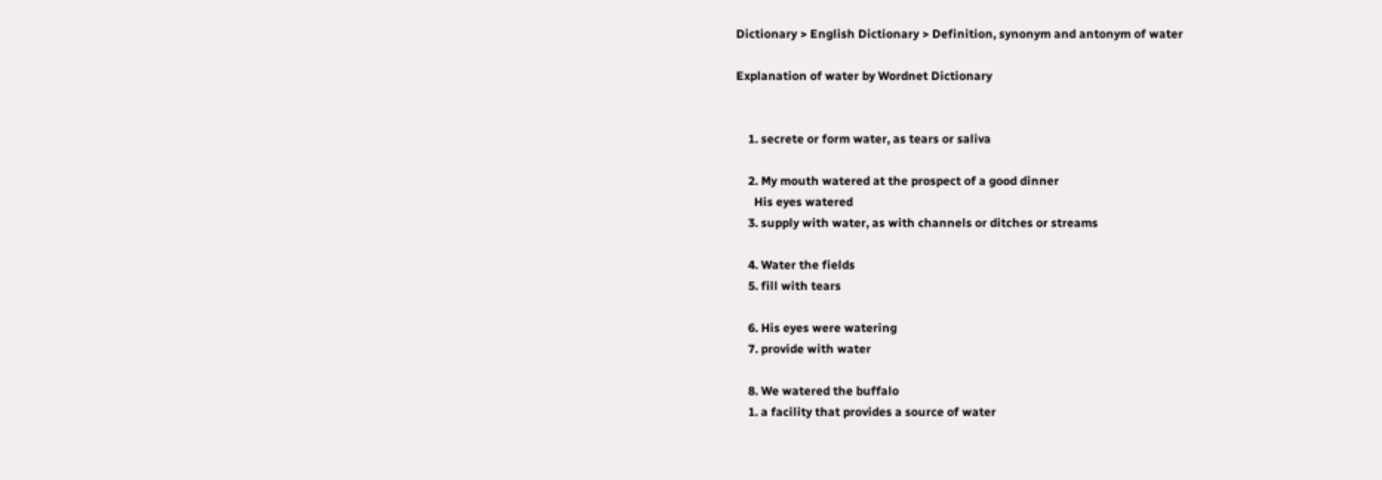Dictionary > English Dictionary > Definition, synonym and antonym of water

Explanation of water by Wordnet Dictionary


    1. secrete or form water, as tears or saliva

    2. My mouth watered at the prospect of a good dinner
      His eyes watered
    3. supply with water, as with channels or ditches or streams

    4. Water the fields
    5. fill with tears

    6. His eyes were watering
    7. provide with water

    8. We watered the buffalo
    1. a facility that provides a source of water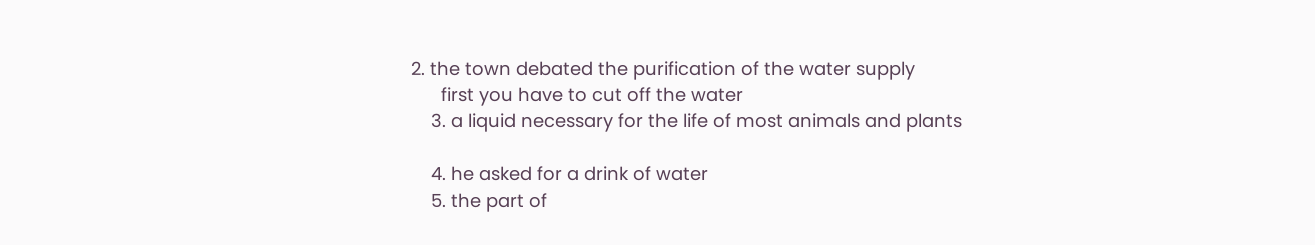2. the town debated the purification of the water supply
      first you have to cut off the water
    3. a liquid necessary for the life of most animals and plants

    4. he asked for a drink of water
    5. the part of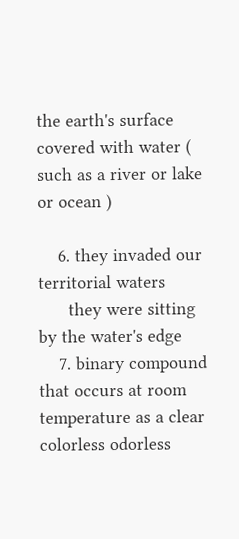the earth's surface covered with water ( such as a river or lake or ocean )

    6. they invaded our territorial waters
      they were sitting by the water's edge
    7. binary compound that occurs at room temperature as a clear colorless odorless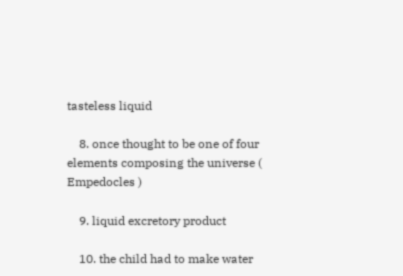tasteless liquid

    8. once thought to be one of four elements composing the universe ( Empedocles )

    9. liquid excretory product

    10. the child had to make water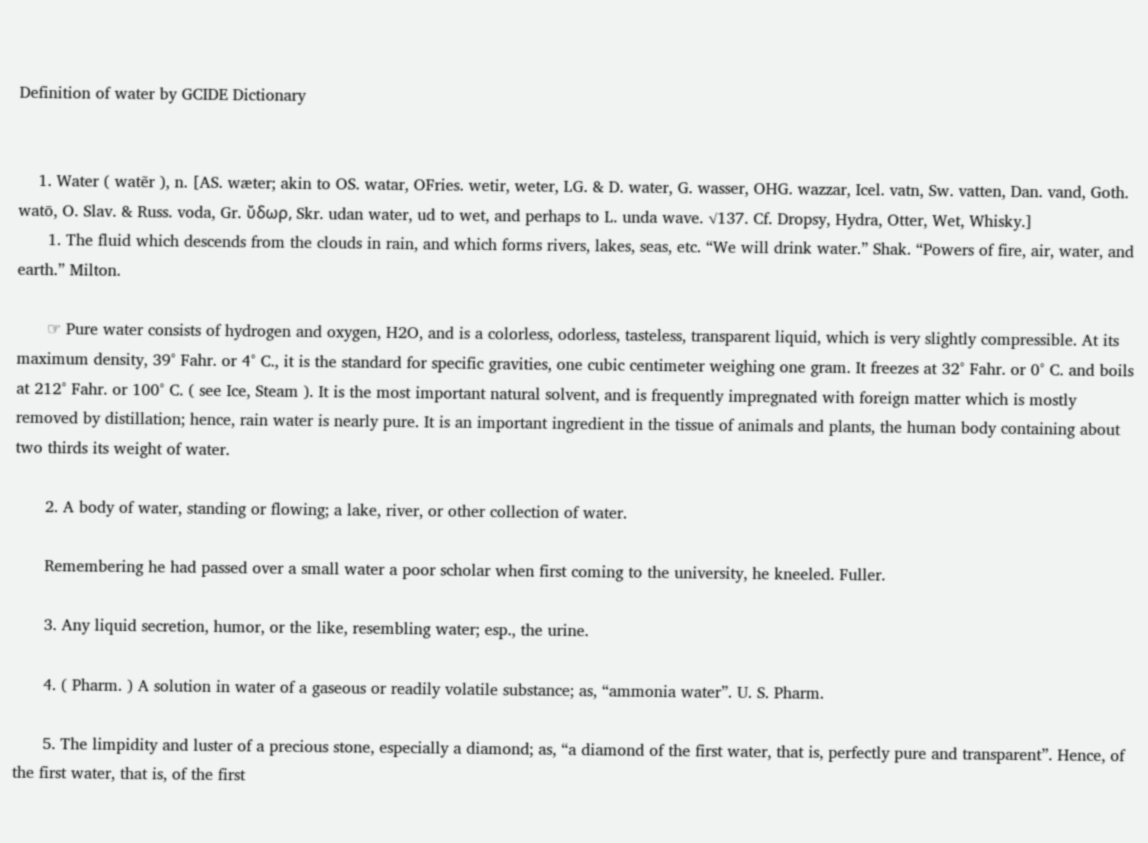Definition of water by GCIDE Dictionary


    1. Water ( watẽr ), n. [AS. wæter; akin to OS. watar, OFries. wetir, weter, LG. & D. water, G. wasser, OHG. wazzar, Icel. vatn, Sw. vatten, Dan. vand, Goth. watō, O. Slav. & Russ. voda, Gr. ὔδωρ, Skr. udan water, ud to wet, and perhaps to L. unda wave. √137. Cf. Dropsy, Hydra, Otter, Wet, Whisky.]
      1. The fluid which descends from the clouds in rain, and which forms rivers, lakes, seas, etc. “We will drink water.” Shak. “Powers of fire, air, water, and earth.” Milton.

      ☞ Pure water consists of hydrogen and oxygen, H2O, and is a colorless, odorless, tasteless, transparent liquid, which is very slightly compressible. At its maximum density, 39° Fahr. or 4° C., it is the standard for specific gravities, one cubic centimeter weighing one gram. It freezes at 32° Fahr. or 0° C. and boils at 212° Fahr. or 100° C. ( see Ice, Steam ). It is the most important natural solvent, and is frequently impregnated with foreign matter which is mostly removed by distillation; hence, rain water is nearly pure. It is an important ingredient in the tissue of animals and plants, the human body containing about two thirds its weight of water.

      2. A body of water, standing or flowing; a lake, river, or other collection of water.

      Remembering he had passed over a small water a poor scholar when first coming to the university, he kneeled. Fuller.

      3. Any liquid secretion, humor, or the like, resembling water; esp., the urine.

      4. ( Pharm. ) A solution in water of a gaseous or readily volatile substance; as, “ammonia water”. U. S. Pharm.

      5. The limpidity and luster of a precious stone, especially a diamond; as, “a diamond of the first water, that is, perfectly pure and transparent”. Hence, of the first water, that is, of the first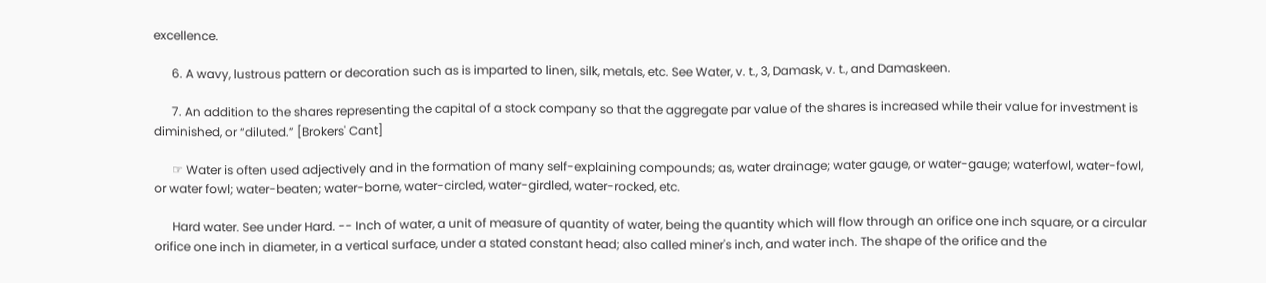excellence.

      6. A wavy, lustrous pattern or decoration such as is imparted to linen, silk, metals, etc. See Water, v. t., 3, Damask, v. t., and Damaskeen.

      7. An addition to the shares representing the capital of a stock company so that the aggregate par value of the shares is increased while their value for investment is diminished, or “diluted.” [Brokers' Cant]

      ☞ Water is often used adjectively and in the formation of many self-explaining compounds; as, water drainage; water gauge, or water-gauge; waterfowl, water-fowl, or water fowl; water-beaten; water-borne, water-circled, water-girdled, water-rocked, etc.

      Hard water. See under Hard. -- Inch of water, a unit of measure of quantity of water, being the quantity which will flow through an orifice one inch square, or a circular orifice one inch in diameter, in a vertical surface, under a stated constant head; also called miner's inch, and water inch. The shape of the orifice and the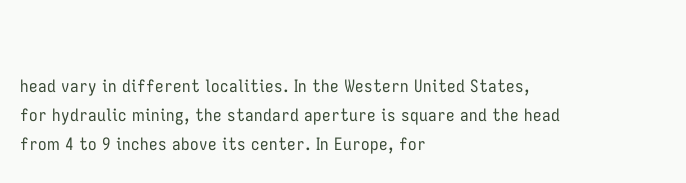head vary in different localities. In the Western United States, for hydraulic mining, the standard aperture is square and the head from 4 to 9 inches above its center. In Europe, for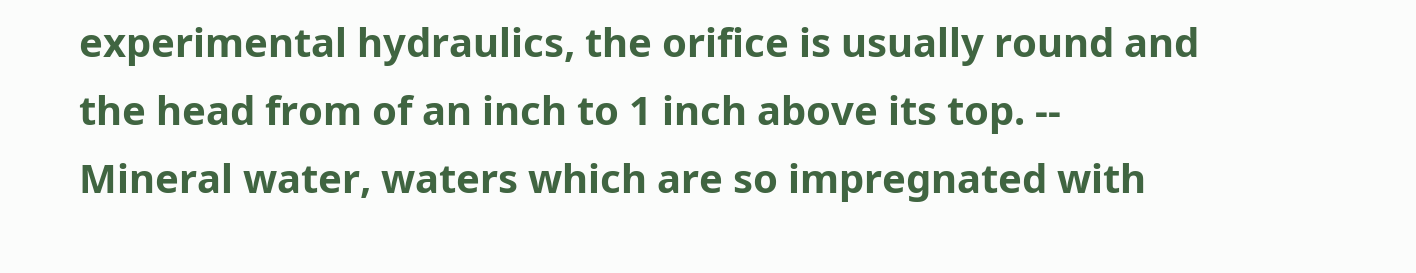experimental hydraulics, the orifice is usually round and the head from of an inch to 1 inch above its top. -- Mineral water, waters which are so impregnated with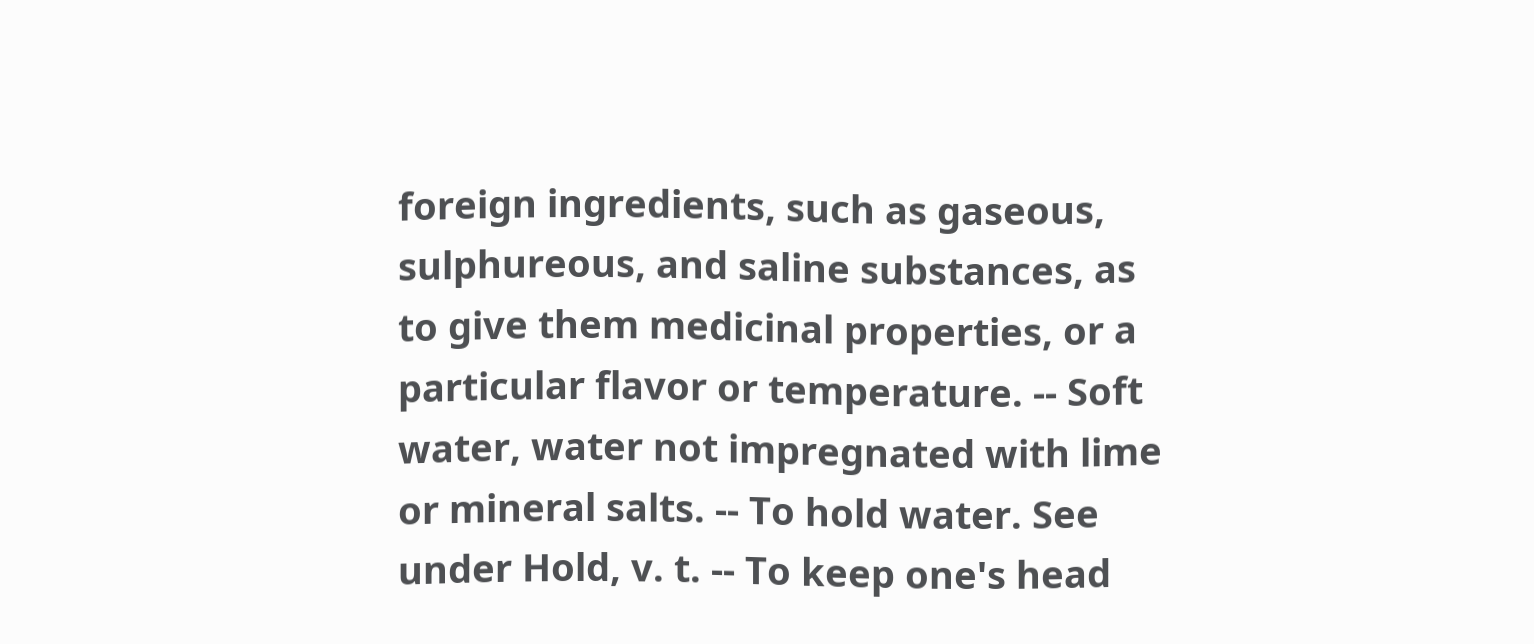foreign ingredients, such as gaseous, sulphureous, and saline substances, as to give them medicinal properties, or a particular flavor or temperature. -- Soft water, water not impregnated with lime or mineral salts. -- To hold water. See under Hold, v. t. -- To keep one's head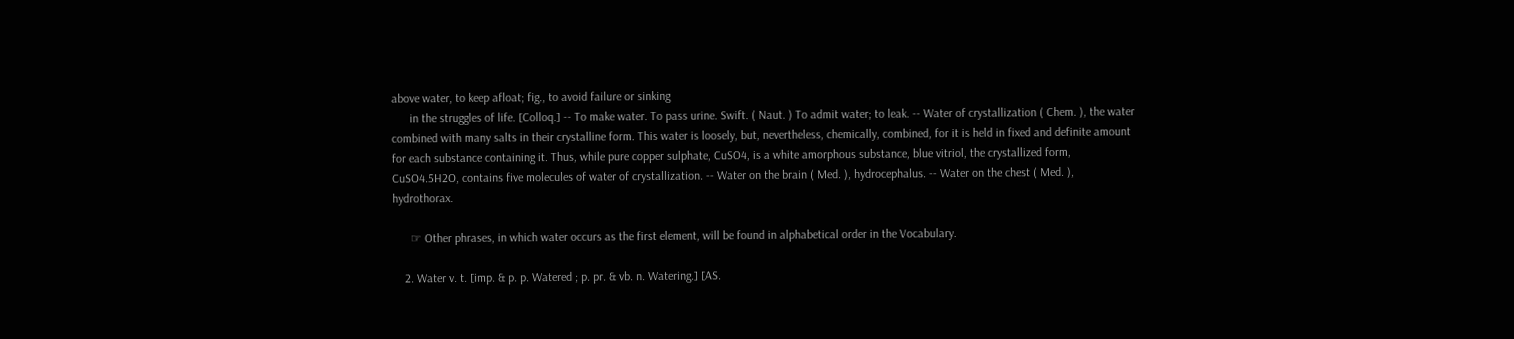above water, to keep afloat; fig., to avoid failure or sinking
      in the struggles of life. [Colloq.] -- To make water. To pass urine. Swift. ( Naut. ) To admit water; to leak. -- Water of crystallization ( Chem. ), the water combined with many salts in their crystalline form. This water is loosely, but, nevertheless, chemically, combined, for it is held in fixed and definite amount for each substance containing it. Thus, while pure copper sulphate, CuSO4, is a white amorphous substance, blue vitriol, the crystallized form, CuSO4.5H2O, contains five molecules of water of crystallization. -- Water on the brain ( Med. ), hydrocephalus. -- Water on the chest ( Med. ), hydrothorax.

      ☞ Other phrases, in which water occurs as the first element, will be found in alphabetical order in the Vocabulary.

    2. Water v. t. [imp. & p. p. Watered ; p. pr. & vb. n. Watering.] [AS.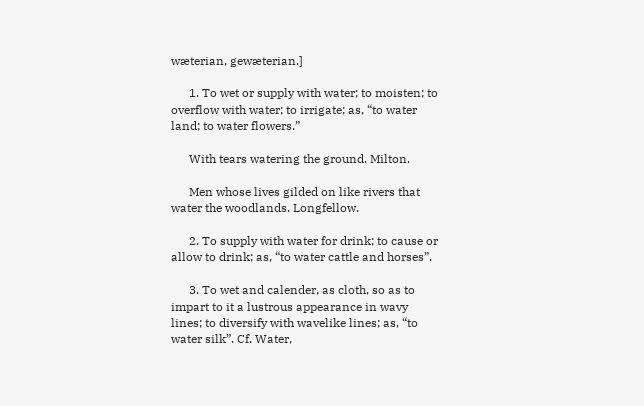wæterian, gewæterian.]

      1. To wet or supply with water; to moisten; to overflow with water; to irrigate; as, “to water land; to water flowers.”

      With tears watering the ground. Milton.

      Men whose lives gilded on like rivers that water the woodlands. Longfellow.

      2. To supply with water for drink; to cause or allow to drink; as, “to water cattle and horses”.

      3. To wet and calender, as cloth, so as to impart to it a lustrous appearance in wavy lines; to diversify with wavelike lines; as, “to water silk”. Cf. Water,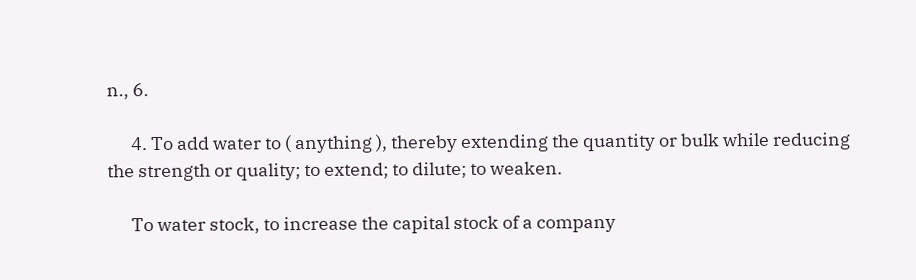n., 6.

      4. To add water to ( anything ), thereby extending the quantity or bulk while reducing the strength or quality; to extend; to dilute; to weaken.

      To water stock, to increase the capital stock of a company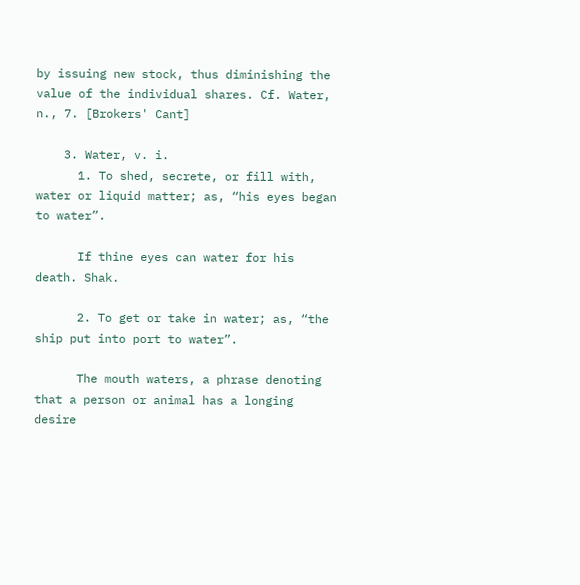by issuing new stock, thus diminishing the value of the individual shares. Cf. Water, n., 7. [Brokers' Cant]

    3. Water, v. i.
      1. To shed, secrete, or fill with, water or liquid matter; as, “his eyes began to water”.

      If thine eyes can water for his death. Shak.

      2. To get or take in water; as, “the ship put into port to water”.

      The mouth waters, a phrase denoting that a person or animal has a longing desire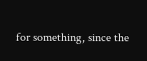for something, since the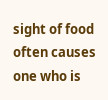sight of food often causes one who is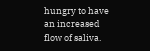hungry to have an increased flow of saliva.